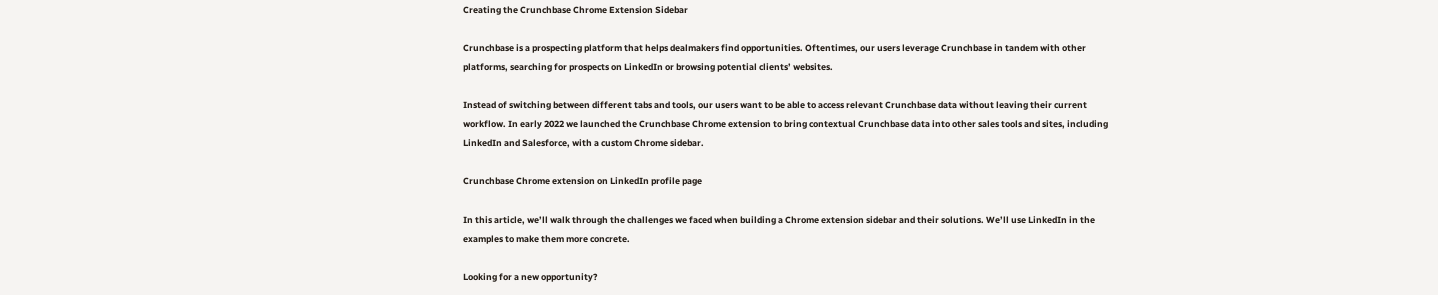Creating the Crunchbase Chrome Extension Sidebar

Crunchbase is a prospecting platform that helps dealmakers find opportunities. Oftentimes, our users leverage Crunchbase in tandem with other platforms, searching for prospects on LinkedIn or browsing potential clients’ websites.

Instead of switching between different tabs and tools, our users want to be able to access relevant Crunchbase data without leaving their current workflow. In early 2022 we launched the Crunchbase Chrome extension to bring contextual Crunchbase data into other sales tools and sites, including LinkedIn and Salesforce, with a custom Chrome sidebar.

Crunchbase Chrome extension on LinkedIn profile page

In this article, we’ll walk through the challenges we faced when building a Chrome extension sidebar and their solutions. We’ll use LinkedIn in the examples to make them more concrete.

Looking for a new opportunity?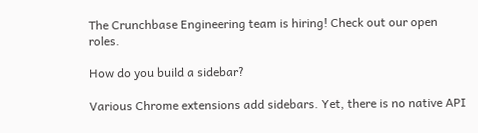The Crunchbase Engineering team is hiring! Check out our open roles.

How do you build a sidebar?

Various Chrome extensions add sidebars. Yet, there is no native API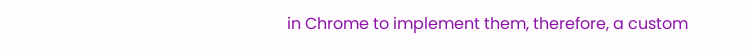in Chrome to implement them, therefore, a custom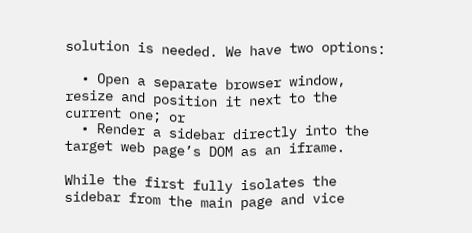solution is needed. We have two options:

  • Open a separate browser window, resize and position it next to the current one; or
  • Render a sidebar directly into the target web page’s DOM as an iframe.

While the first fully isolates the sidebar from the main page and vice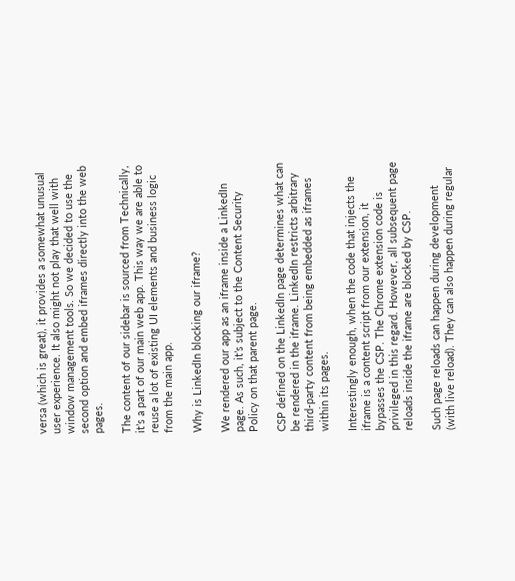versa (which is great), it provides a somewhat unusual user experience. It also might not play that well with window management tools. So we decided to use the second option and embed iframes directly into the web pages.

The content of our sidebar is sourced from Technically, it’s a part of our main web app. This way we are able to reuse a lot of existing UI elements and business logic from the main app.

Why is LinkedIn blocking our iframe?

We rendered our app as an iframe inside a LinkedIn page. As such, it’s subject to the Content Security Policy on that parent page.

CSP defined on the LinkedIn page determines what can be rendered in the iframe. LinkedIn restricts arbitrary third-party content from being embedded as iframes within its pages.

Interestingly enough, when the code that injects the iframe is a content script from our extension, it bypasses the CSP. The Chrome extension code is privileged in this regard. However, all subsequent page reloads inside the iframe are blocked by CSP.

Such page reloads can happen during development (with live reload). They can also happen during regular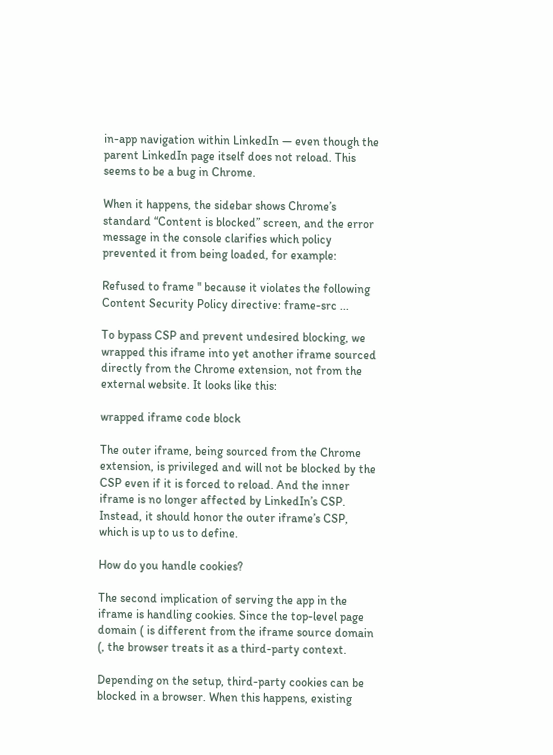in-app navigation within LinkedIn — even though the parent LinkedIn page itself does not reload. This seems to be a bug in Chrome.

When it happens, the sidebar shows Chrome’s standard “Content is blocked” screen, and the error message in the console clarifies which policy prevented it from being loaded, for example:

Refused to frame '' because it violates the following Content Security Policy directive: frame-src ...

To bypass CSP and prevent undesired blocking, we wrapped this iframe into yet another iframe sourced directly from the Chrome extension, not from the external website. It looks like this:

wrapped iframe code block

The outer iframe, being sourced from the Chrome extension, is privileged and will not be blocked by the CSP even if it is forced to reload. And the inner iframe is no longer affected by LinkedIn’s CSP. Instead, it should honor the outer iframe’s CSP, which is up to us to define.

How do you handle cookies?

The second implication of serving the app in the iframe is handling cookies. Since the top-level page domain ( is different from the iframe source domain (, the browser treats it as a third-party context.

Depending on the setup, third-party cookies can be blocked in a browser. When this happens, existing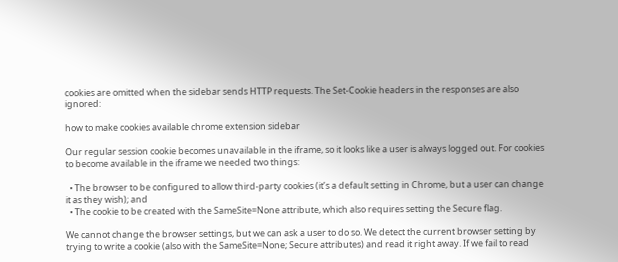cookies are omitted when the sidebar sends HTTP requests. The Set-Cookie headers in the responses are also ignored:

how to make cookies available chrome extension sidebar

Our regular session cookie becomes unavailable in the iframe, so it looks like a user is always logged out. For cookies to become available in the iframe we needed two things:

  • The browser to be configured to allow third-party cookies (it’s a default setting in Chrome, but a user can change it as they wish); and
  • The cookie to be created with the SameSite=None attribute, which also requires setting the Secure flag.

We cannot change the browser settings, but we can ask a user to do so. We detect the current browser setting by trying to write a cookie (also with the SameSite=None; Secure attributes) and read it right away. If we fail to read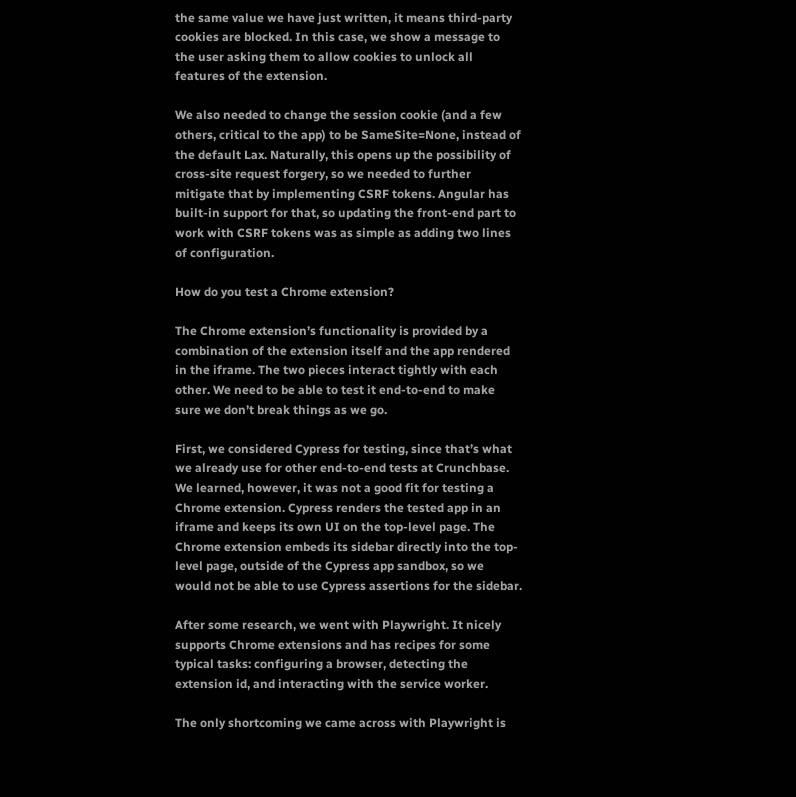the same value we have just written, it means third-party cookies are blocked. In this case, we show a message to the user asking them to allow cookies to unlock all features of the extension.

We also needed to change the session cookie (and a few others, critical to the app) to be SameSite=None, instead of the default Lax. Naturally, this opens up the possibility of cross-site request forgery, so we needed to further mitigate that by implementing CSRF tokens. Angular has built-in support for that, so updating the front-end part to work with CSRF tokens was as simple as adding two lines of configuration.

How do you test a Chrome extension?

The Chrome extension’s functionality is provided by a combination of the extension itself and the app rendered in the iframe. The two pieces interact tightly with each other. We need to be able to test it end-to-end to make sure we don’t break things as we go.

First, we considered Cypress for testing, since that’s what we already use for other end-to-end tests at Crunchbase. We learned, however, it was not a good fit for testing a Chrome extension. Cypress renders the tested app in an iframe and keeps its own UI on the top-level page. The Chrome extension embeds its sidebar directly into the top-level page, outside of the Cypress app sandbox, so we would not be able to use Cypress assertions for the sidebar.

After some research, we went with Playwright. It nicely supports Chrome extensions and has recipes for some typical tasks: configuring a browser, detecting the extension id, and interacting with the service worker.

The only shortcoming we came across with Playwright is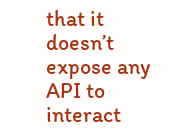that it doesn’t expose any API to interact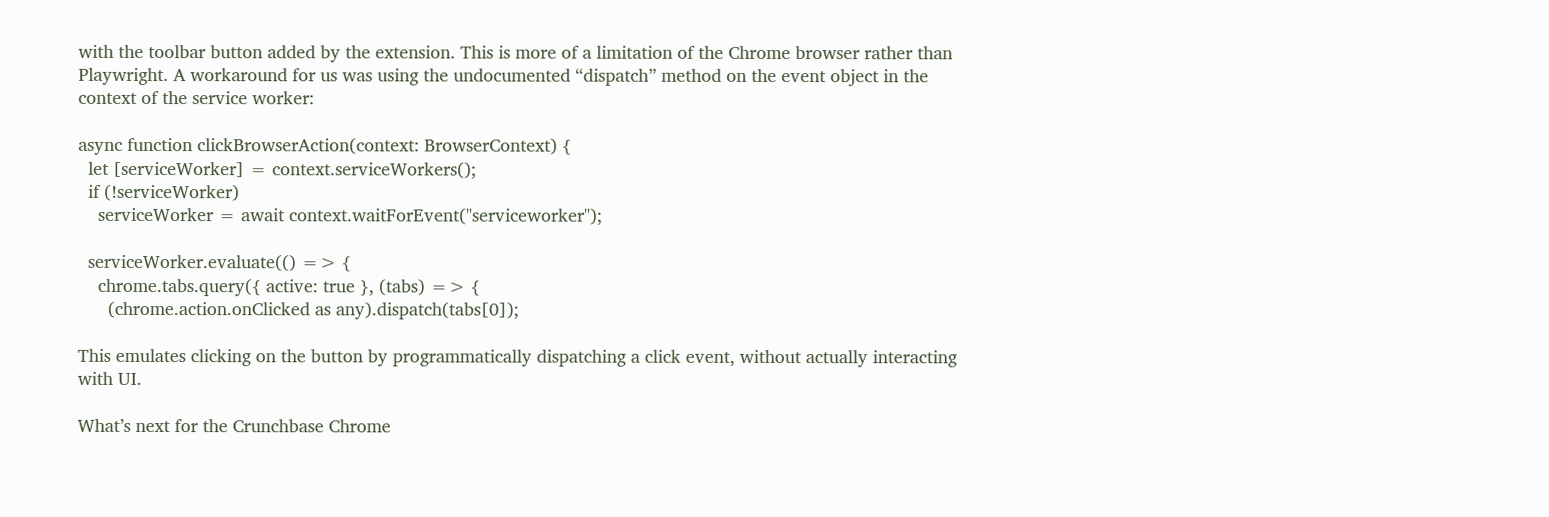with the toolbar button added by the extension. This is more of a limitation of the Chrome browser rather than Playwright. A workaround for us was using the undocumented “dispatch” method on the event object in the context of the service worker:

async function clickBrowserAction(context: BrowserContext) {
  let [serviceWorker] = context.serviceWorkers();
  if (!serviceWorker)
    serviceWorker = await context.waitForEvent("serviceworker");

  serviceWorker.evaluate(() => {
    chrome.tabs.query({ active: true }, (tabs) => {
      (chrome.action.onClicked as any).dispatch(tabs[0]);

This emulates clicking on the button by programmatically dispatching a click event, without actually interacting with UI.

What’s next for the Crunchbase Chrome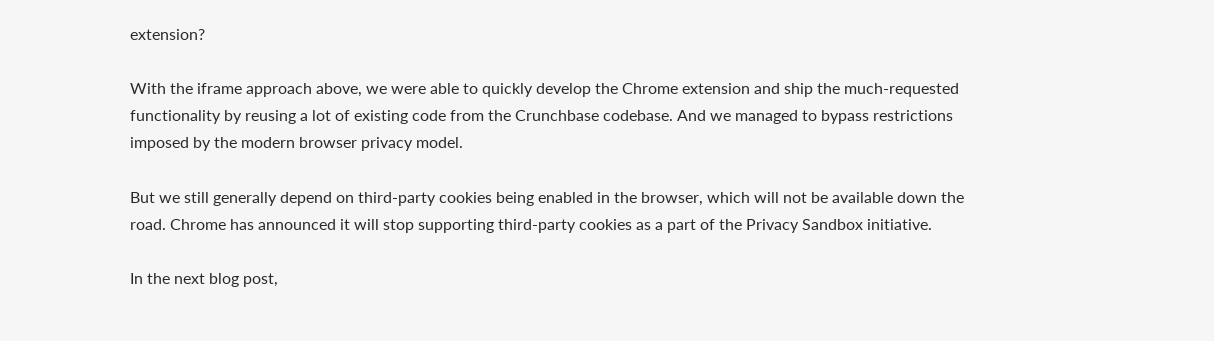extension?

With the iframe approach above, we were able to quickly develop the Chrome extension and ship the much-requested functionality by reusing a lot of existing code from the Crunchbase codebase. And we managed to bypass restrictions imposed by the modern browser privacy model.

But we still generally depend on third-party cookies being enabled in the browser, which will not be available down the road. Chrome has announced it will stop supporting third-party cookies as a part of the Privacy Sandbox initiative.

In the next blog post,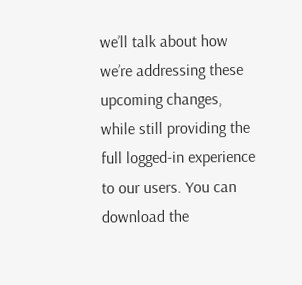we’ll talk about how we’re addressing these upcoming changes, while still providing the full logged-in experience to our users. You can download the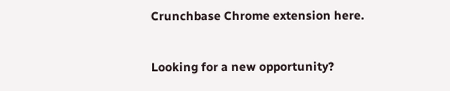Crunchbase Chrome extension here.

Looking for a new opportunity?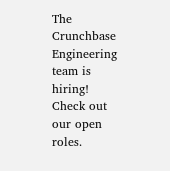The Crunchbase Engineering team is hiring! Check out our open roles.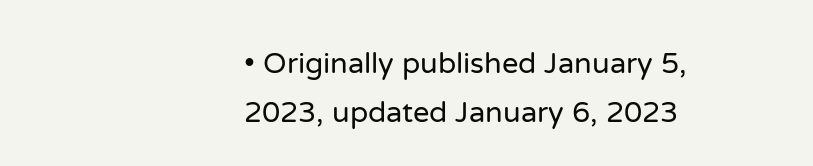• Originally published January 5, 2023, updated January 6, 2023